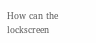How can the lockscreen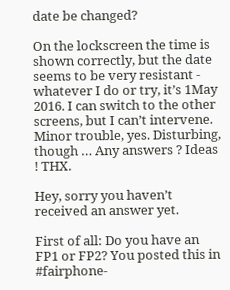date be changed?

On the lockscreen the time is shown correctly, but the date seems to be very resistant - whatever I do or try, it’s 1May 2016. I can switch to the other screens, but I can’t intervene. Minor trouble, yes. Disturbing, though … Any answers ? Ideas ! THX.

Hey, sorry you haven’t received an answer yet.

First of all: Do you have an FP1 or FP2? You posted this in #fairphone-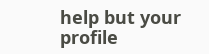help but your profile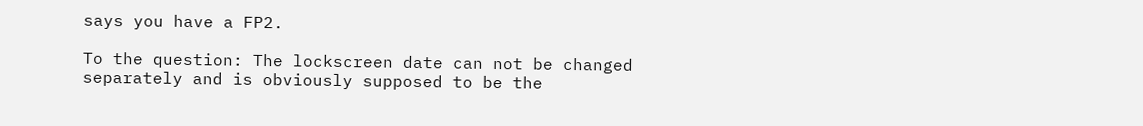says you have a FP2.

To the question: The lockscreen date can not be changed separately and is obviously supposed to be the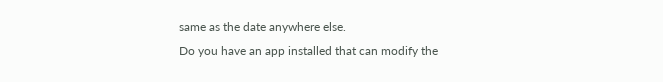same as the date anywhere else.
Do you have an app installed that can modify the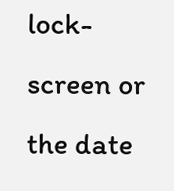lock-screen or the date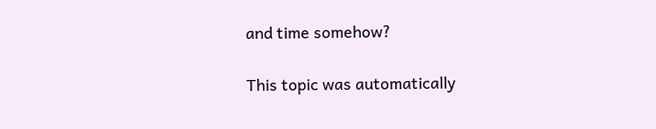and time somehow?

This topic was automatically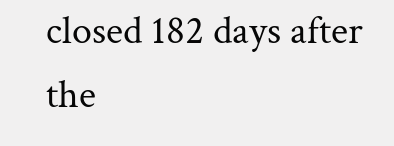closed 182 days after the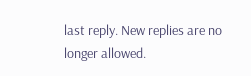last reply. New replies are no longer allowed.